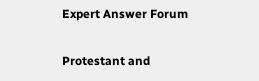Expert Answer Forum

Protestant and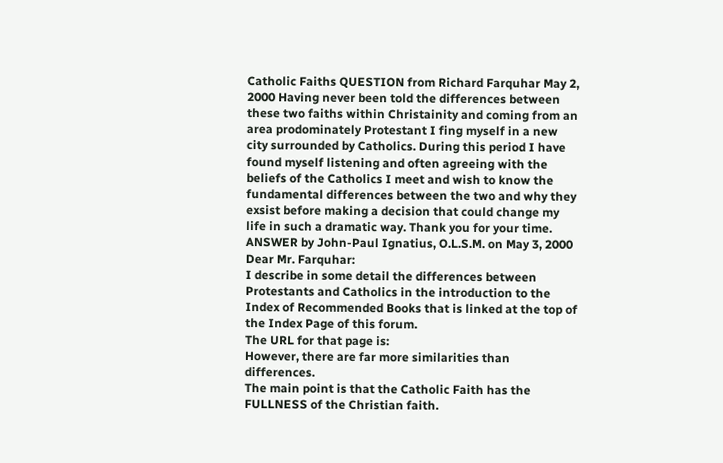Catholic Faiths QUESTION from Richard Farquhar May 2, 2000 Having never been told the differences between these two faiths within Christainity and coming from an area prodominately Protestant I fing myself in a new city surrounded by Catholics. During this period I have found myself listening and often agreeing with the beliefs of the Catholics I meet and wish to know the fundamental differences between the two and why they exsist before making a decision that could change my life in such a dramatic way. Thank you for your time.
ANSWER by John-Paul Ignatius, O.L.S.M. on May 3, 2000 Dear Mr. Farquhar:
I describe in some detail the differences between Protestants and Catholics in the introduction to the Index of Recommended Books that is linked at the top of the Index Page of this forum.
The URL for that page is:
However, there are far more similarities than differences.
The main point is that the Catholic Faith has the FULLNESS of the Christian faith.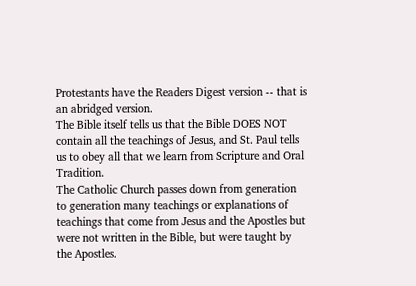Protestants have the Readers Digest version -- that is an abridged version.
The Bible itself tells us that the Bible DOES NOT contain all the teachings of Jesus, and St. Paul tells us to obey all that we learn from Scripture and Oral Tradition.
The Catholic Church passes down from generation to generation many teachings or explanations of teachings that come from Jesus and the Apostles but were not written in the Bible, but were taught by the Apostles.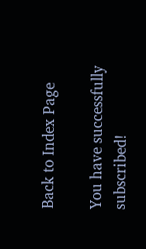Back to Index Page

You have successfully subscribed!